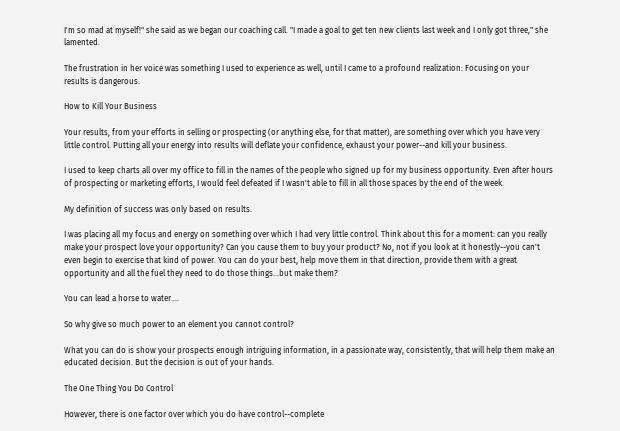I'm so mad at myself!" she said as we began our coaching call. "I made a goal to get ten new clients last week and I only got three," she lamented.

The frustration in her voice was something I used to experience as well, until I came to a profound realization: Focusing on your results is dangerous.

How to Kill Your Business

Your results, from your efforts in selling or prospecting (or anything else, for that matter), are something over which you have very little control. Putting all your energy into results will deflate your confidence, exhaust your power--and kill your business.

I used to keep charts all over my office to fill in the names of the people who signed up for my business opportunity. Even after hours of prospecting or marketing efforts, I would feel defeated if I wasn't able to fill in all those spaces by the end of the week.

My definition of success was only based on results.

I was placing all my focus and energy on something over which I had very little control. Think about this for a moment: can you really make your prospect love your opportunity? Can you cause them to buy your product? No, not if you look at it honestly--you can't even begin to exercise that kind of power. You can do your best, help move them in that direction, provide them with a great opportunity and all the fuel they need to do those things...but make them?

You can lead a horse to water....

So why give so much power to an element you cannot control?

What you can do is show your prospects enough intriguing information, in a passionate way, consistently, that will help them make an educated decision. But the decision is out of your hands.

The One Thing You Do Control

However, there is one factor over which you do have control--complete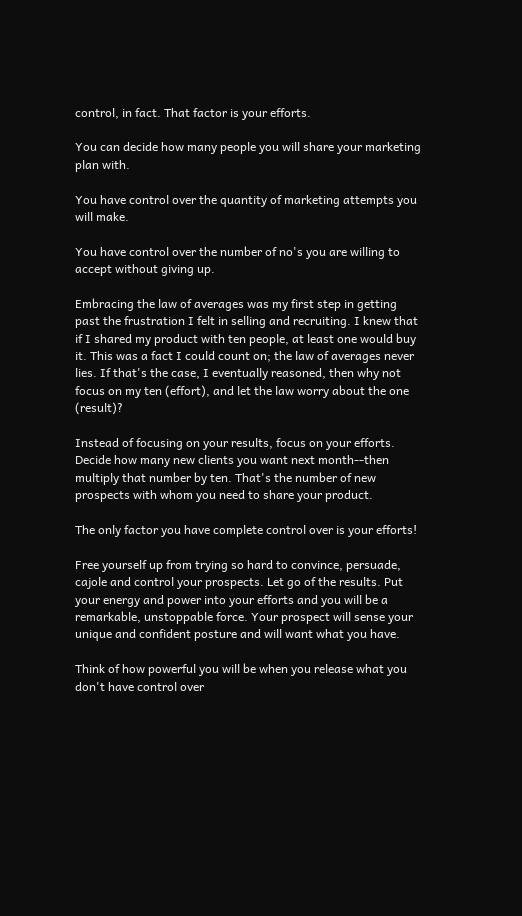control, in fact. That factor is your efforts.

You can decide how many people you will share your marketing plan with.

You have control over the quantity of marketing attempts you will make.

You have control over the number of no's you are willing to accept without giving up.

Embracing the law of averages was my first step in getting past the frustration I felt in selling and recruiting. I knew that if I shared my product with ten people, at least one would buy it. This was a fact I could count on; the law of averages never lies. If that's the case, I eventually reasoned, then why not focus on my ten (effort), and let the law worry about the one (result)?

Instead of focusing on your results, focus on your efforts. Decide how many new clients you want next month--then multiply that number by ten. That's the number of new prospects with whom you need to share your product.

The only factor you have complete control over is your efforts!

Free yourself up from trying so hard to convince, persuade, cajole and control your prospects. Let go of the results. Put your energy and power into your efforts and you will be a remarkable, unstoppable force. Your prospect will sense your unique and confident posture and will want what you have.

Think of how powerful you will be when you release what you don't have control over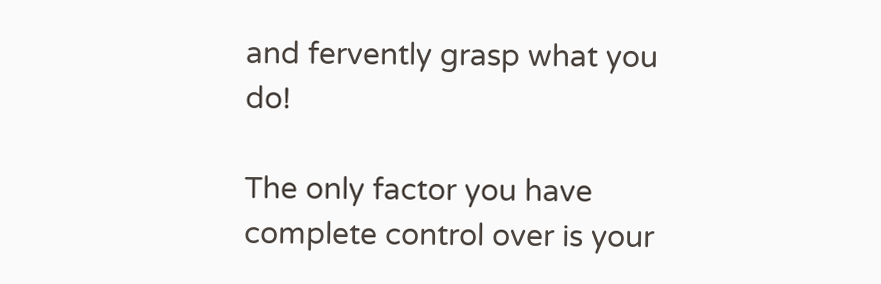and fervently grasp what you do!

The only factor you have complete control over is your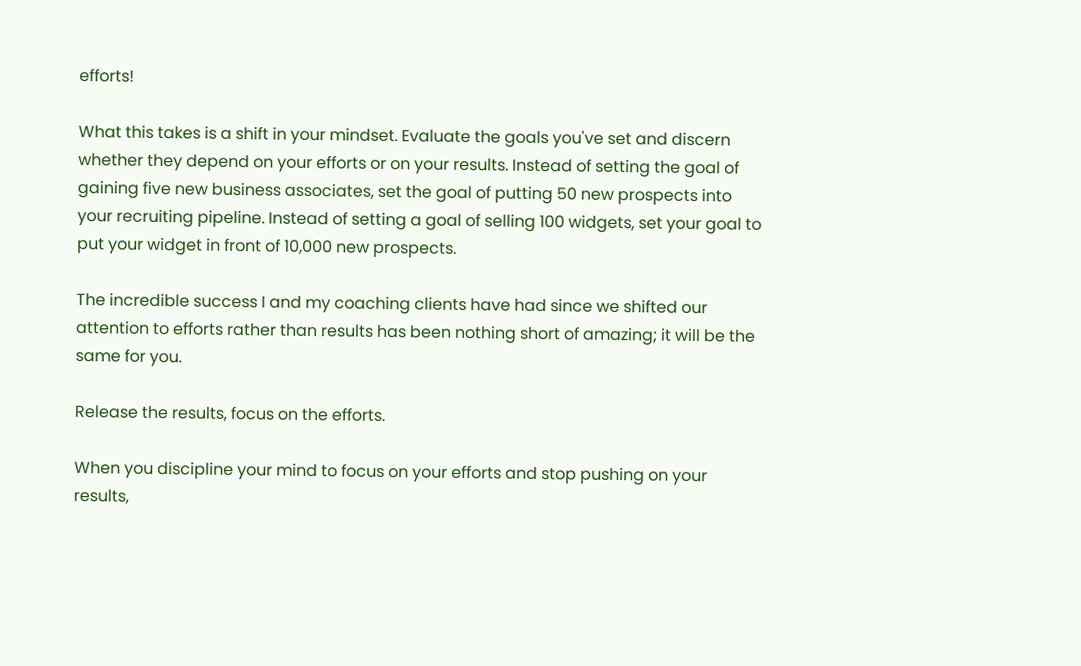efforts!

What this takes is a shift in your mindset. Evaluate the goals you've set and discern whether they depend on your efforts or on your results. Instead of setting the goal of gaining five new business associates, set the goal of putting 50 new prospects into your recruiting pipeline. Instead of setting a goal of selling 100 widgets, set your goal to put your widget in front of 10,000 new prospects.

The incredible success I and my coaching clients have had since we shifted our attention to efforts rather than results has been nothing short of amazing; it will be the same for you.

Release the results, focus on the efforts.

When you discipline your mind to focus on your efforts and stop pushing on your results,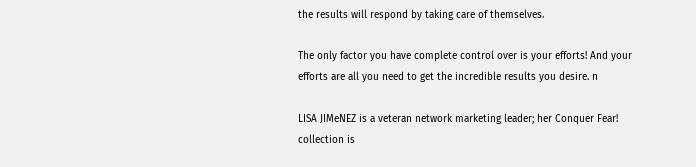the results will respond by taking care of themselves.

The only factor you have complete control over is your efforts! And your efforts are all you need to get the incredible results you desire. n

LISA JIMeNEZ is a veteran network marketing leader; her Conquer Fear! collection is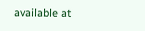available at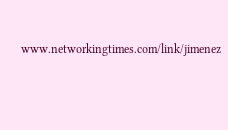www.networkingtimes.com/link/jimenez